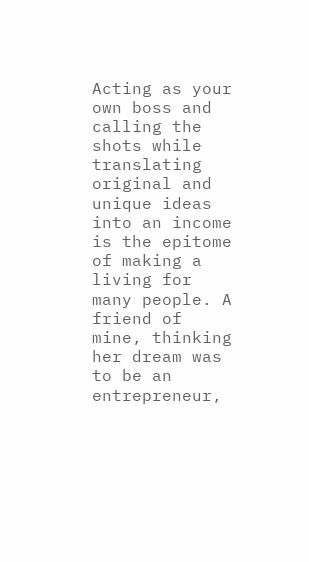Acting as your own boss and calling the shots while translating original and unique ideas into an income is the epitome of making a living for many people. A friend of mine, thinking her dream was to be an entrepreneur,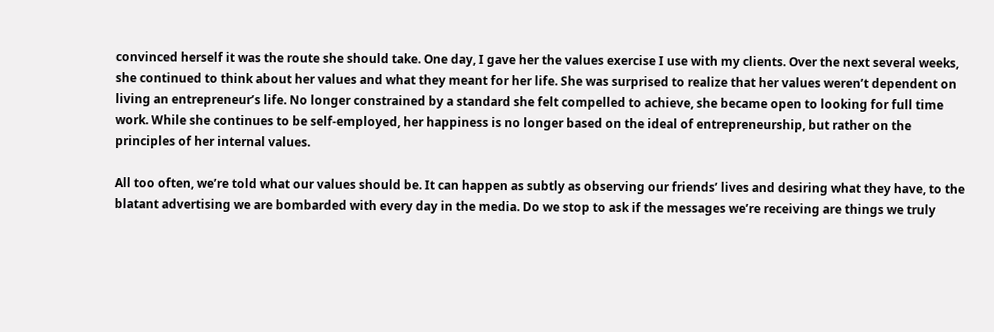convinced herself it was the route she should take. One day, I gave her the values exercise I use with my clients. Over the next several weeks, she continued to think about her values and what they meant for her life. She was surprised to realize that her values weren’t dependent on living an entrepreneur’s life. No longer constrained by a standard she felt compelled to achieve, she became open to looking for full time work. While she continues to be self-employed, her happiness is no longer based on the ideal of entrepreneurship, but rather on the principles of her internal values.

All too often, we’re told what our values should be. It can happen as subtly as observing our friends’ lives and desiring what they have, to the blatant advertising we are bombarded with every day in the media. Do we stop to ask if the messages we’re receiving are things we truly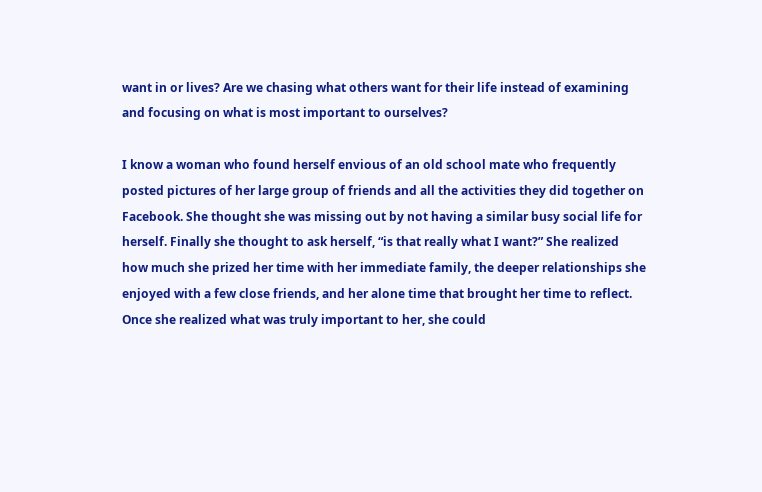want in or lives? Are we chasing what others want for their life instead of examining and focusing on what is most important to ourselves?

I know a woman who found herself envious of an old school mate who frequently posted pictures of her large group of friends and all the activities they did together on Facebook. She thought she was missing out by not having a similar busy social life for herself. Finally she thought to ask herself, “is that really what I want?” She realized how much she prized her time with her immediate family, the deeper relationships she enjoyed with a few close friends, and her alone time that brought her time to reflect. Once she realized what was truly important to her, she could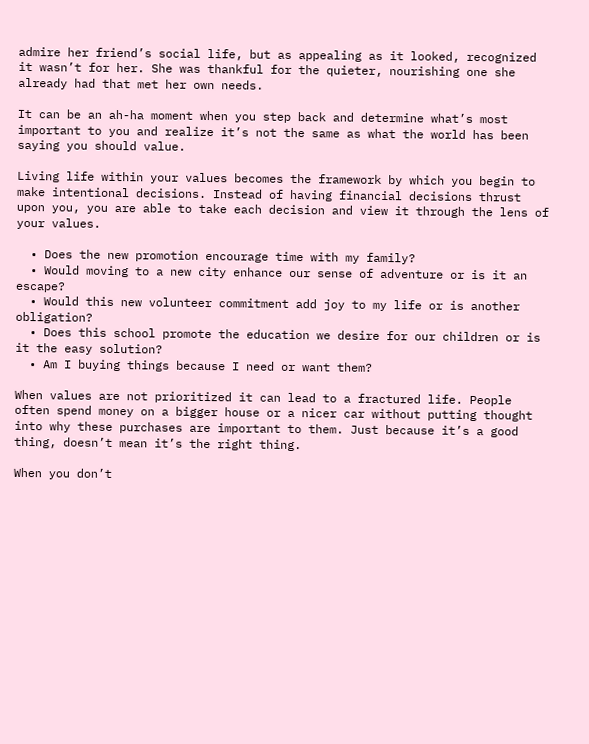admire her friend’s social life, but as appealing as it looked, recognized it wasn’t for her. She was thankful for the quieter, nourishing one she already had that met her own needs.

It can be an ah-ha moment when you step back and determine what’s most important to you and realize it’s not the same as what the world has been saying you should value.

Living life within your values becomes the framework by which you begin to make intentional decisions. Instead of having financial decisions thrust upon you, you are able to take each decision and view it through the lens of your values.

  • Does the new promotion encourage time with my family?
  • Would moving to a new city enhance our sense of adventure or is it an escape?
  • Would this new volunteer commitment add joy to my life or is another obligation?
  • Does this school promote the education we desire for our children or is it the easy solution?
  • Am I buying things because I need or want them?

When values are not prioritized it can lead to a fractured life. People often spend money on a bigger house or a nicer car without putting thought into why these purchases are important to them. Just because it’s a good thing, doesn’t mean it’s the right thing.

When you don’t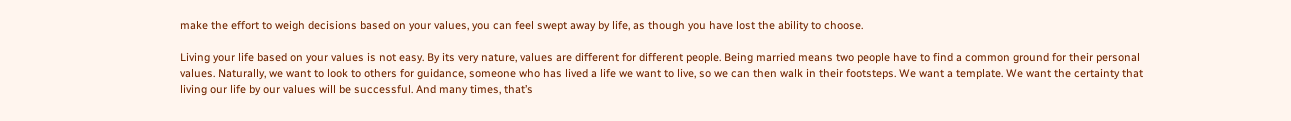make the effort to weigh decisions based on your values, you can feel swept away by life, as though you have lost the ability to choose.

Living your life based on your values is not easy. By its very nature, values are different for different people. Being married means two people have to find a common ground for their personal values. Naturally, we want to look to others for guidance, someone who has lived a life we want to live, so we can then walk in their footsteps. We want a template. We want the certainty that living our life by our values will be successful. And many times, that’s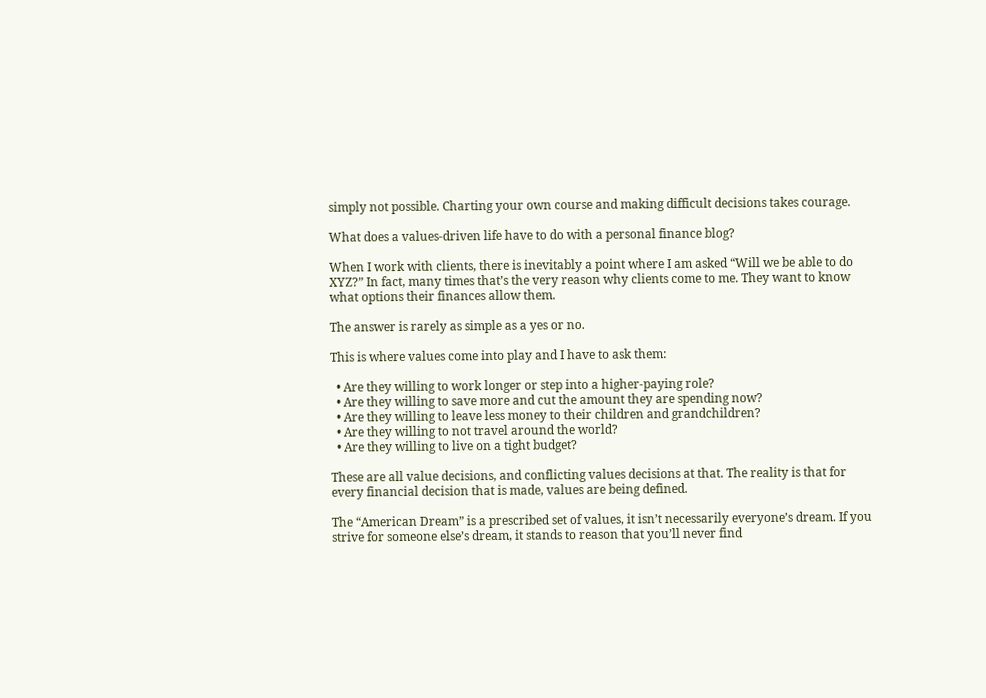simply not possible. Charting your own course and making difficult decisions takes courage.

What does a values-driven life have to do with a personal finance blog?

When I work with clients, there is inevitably a point where I am asked “Will we be able to do XYZ?” In fact, many times that’s the very reason why clients come to me. They want to know what options their finances allow them.

The answer is rarely as simple as a yes or no.

This is where values come into play and I have to ask them:

  • Are they willing to work longer or step into a higher-paying role?
  • Are they willing to save more and cut the amount they are spending now?
  • Are they willing to leave less money to their children and grandchildren?
  • Are they willing to not travel around the world?
  • Are they willing to live on a tight budget?

These are all value decisions, and conflicting values decisions at that. The reality is that for every financial decision that is made, values are being defined.

The “American Dream” is a prescribed set of values, it isn’t necessarily everyone’s dream. If you strive for someone else’s dream, it stands to reason that you’ll never find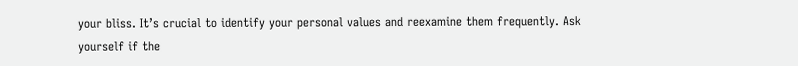your bliss. It’s crucial to identify your personal values and reexamine them frequently. Ask yourself if the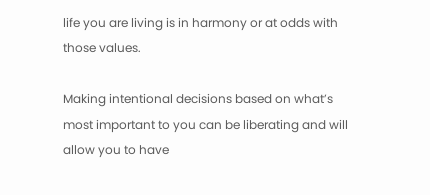life you are living is in harmony or at odds with those values.

Making intentional decisions based on what’s most important to you can be liberating and will allow you to have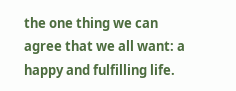the one thing we can agree that we all want: a happy and fulfilling life.